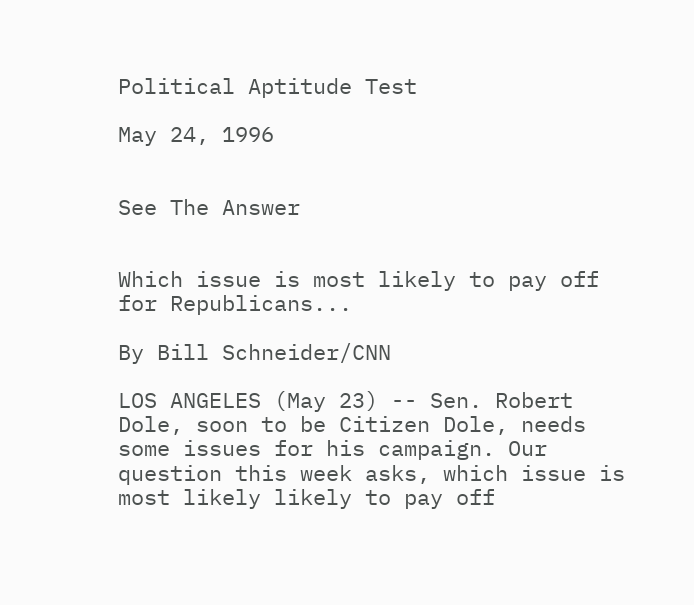Political Aptitude Test

May 24, 1996


See The Answer


Which issue is most likely to pay off for Republicans...

By Bill Schneider/CNN

LOS ANGELES (May 23) -- Sen. Robert Dole, soon to be Citizen Dole, needs some issues for his campaign. Our question this week asks, which issue is most likely likely to pay off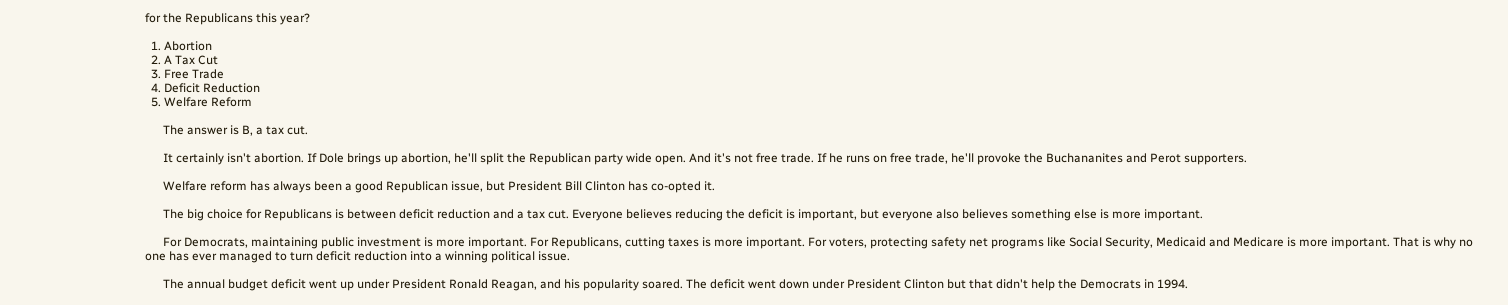for the Republicans this year?

  1. Abortion
  2. A Tax Cut
  3. Free Trade
  4. Deficit Reduction
  5. Welfare Reform

      The answer is B, a tax cut.

      It certainly isn't abortion. If Dole brings up abortion, he'll split the Republican party wide open. And it's not free trade. If he runs on free trade, he'll provoke the Buchananites and Perot supporters.

      Welfare reform has always been a good Republican issue, but President Bill Clinton has co-opted it.

      The big choice for Republicans is between deficit reduction and a tax cut. Everyone believes reducing the deficit is important, but everyone also believes something else is more important.

      For Democrats, maintaining public investment is more important. For Republicans, cutting taxes is more important. For voters, protecting safety net programs like Social Security, Medicaid and Medicare is more important. That is why no one has ever managed to turn deficit reduction into a winning political issue.

      The annual budget deficit went up under President Ronald Reagan, and his popularity soared. The deficit went down under President Clinton but that didn't help the Democrats in 1994.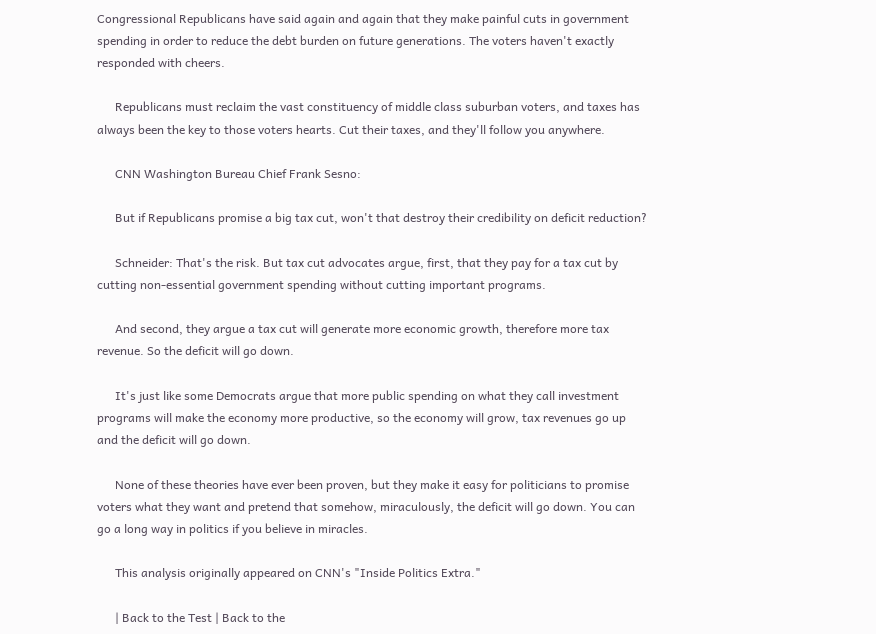Congressional Republicans have said again and again that they make painful cuts in government spending in order to reduce the debt burden on future generations. The voters haven't exactly responded with cheers.

      Republicans must reclaim the vast constituency of middle class suburban voters, and taxes has always been the key to those voters hearts. Cut their taxes, and they'll follow you anywhere.

      CNN Washington Bureau Chief Frank Sesno:

      But if Republicans promise a big tax cut, won't that destroy their credibility on deficit reduction?

      Schneider: That's the risk. But tax cut advocates argue, first, that they pay for a tax cut by cutting non-essential government spending without cutting important programs.

      And second, they argue a tax cut will generate more economic growth, therefore more tax revenue. So the deficit will go down.

      It's just like some Democrats argue that more public spending on what they call investment programs will make the economy more productive, so the economy will grow, tax revenues go up and the deficit will go down.

      None of these theories have ever been proven, but they make it easy for politicians to promise voters what they want and pretend that somehow, miraculously, the deficit will go down. You can go a long way in politics if you believe in miracles.

      This analysis originally appeared on CNN's "Inside Politics Extra."

      | Back to the Test | Back to the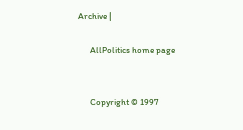Archive |

      AllPolitics home page


      Copyright © 1997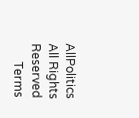AllPolitics All Rights Reserved
      Terms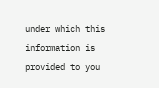under which this information is provided to you